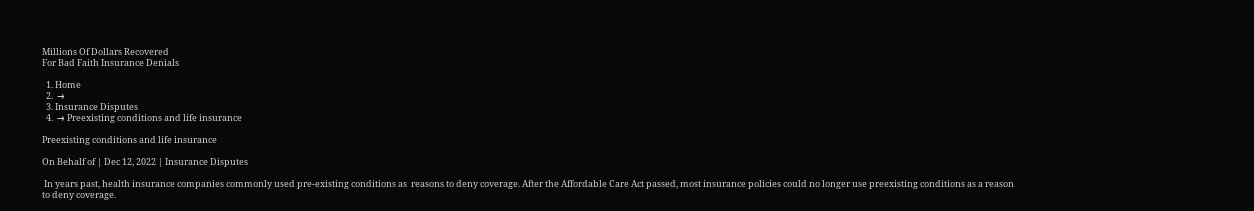Millions Of Dollars Recovered
For Bad Faith Insurance Denials

  1. Home
  2.  →
  3. Insurance Disputes
  4.  → Preexisting conditions and life insurance

Preexisting conditions and life insurance

On Behalf of | Dec 12, 2022 | Insurance Disputes

 In years past, health insurance companies commonly used pre-existing conditions as  reasons to deny coverage. After the Affordable Care Act passed, most insurance policies could no longer use preexisting conditions as a reason to deny coverage.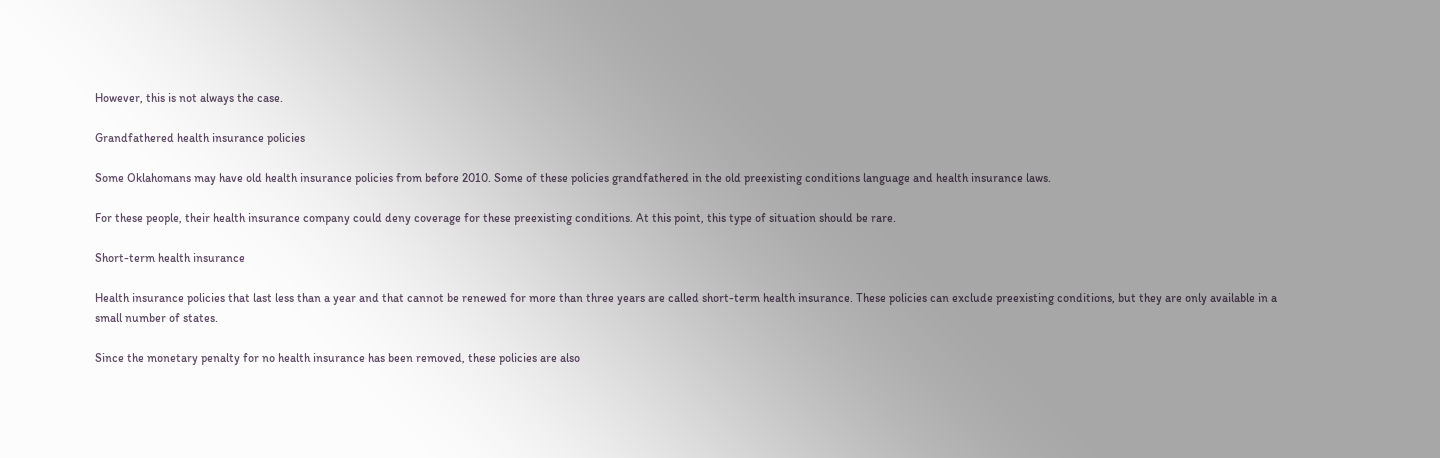However, this is not always the case.

Grandfathered health insurance policies

Some Oklahomans may have old health insurance policies from before 2010. Some of these policies grandfathered in the old preexisting conditions language and health insurance laws.

For these people, their health insurance company could deny coverage for these preexisting conditions. At this point, this type of situation should be rare.

Short-term health insurance

Health insurance policies that last less than a year and that cannot be renewed for more than three years are called short-term health insurance. These policies can exclude preexisting conditions, but they are only available in a small number of states.

Since the monetary penalty for no health insurance has been removed, these policies are also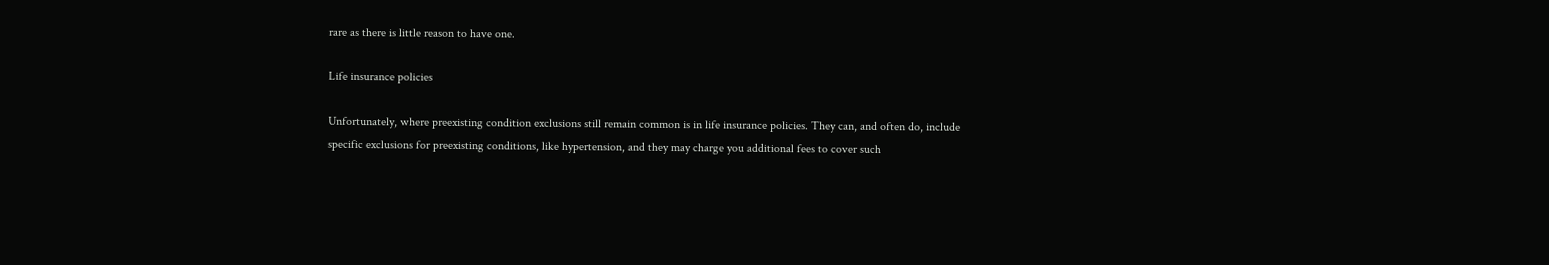rare as there is little reason to have one.

Life insurance policies

Unfortunately, where preexisting condition exclusions still remain common is in life insurance policies. They can, and often do, include specific exclusions for preexisting conditions, like hypertension, and they may charge you additional fees to cover such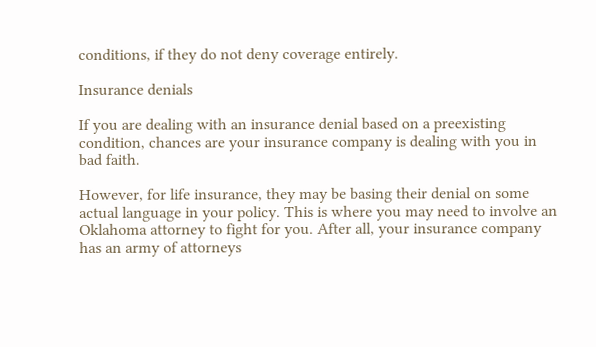conditions, if they do not deny coverage entirely.

Insurance denials

If you are dealing with an insurance denial based on a preexisting condition, chances are your insurance company is dealing with you in bad faith.

However, for life insurance, they may be basing their denial on some actual language in your policy. This is where you may need to involve an Oklahoma attorney to fight for you. After all, your insurance company has an army of attorneys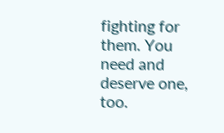fighting for them. You need and deserve one, too.